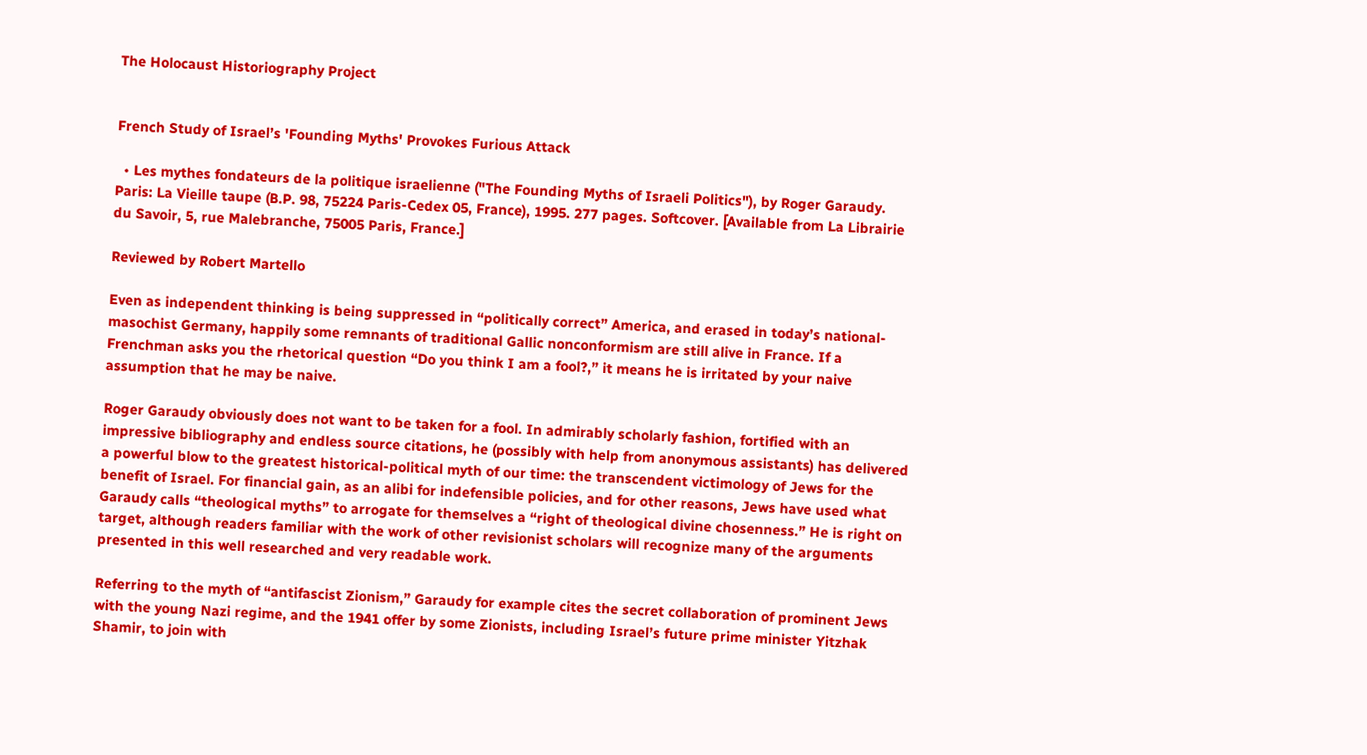The Holocaust Historiography Project


French Study of Israel’s 'Founding Myths' Provokes Furious Attack

  • Les mythes fondateurs de la politique israelienne ("The Founding Myths of Israeli Politics"), by Roger Garaudy. Paris: La Vieille taupe (B.P. 98, 75224 Paris-Cedex 05, France), 1995. 277 pages. Softcover. [Available from La Librairie du Savoir, 5, rue Malebranche, 75005 Paris, France.]

Reviewed by Robert Martello

Even as independent thinking is being suppressed in “politically correct” America, and erased in today’s national-masochist Germany, happily some remnants of traditional Gallic nonconformism are still alive in France. If a Frenchman asks you the rhetorical question “Do you think I am a fool?,” it means he is irritated by your naive assumption that he may be naive.

Roger Garaudy obviously does not want to be taken for a fool. In admirably scholarly fashion, fortified with an impressive bibliography and endless source citations, he (possibly with help from anonymous assistants) has delivered a powerful blow to the greatest historical-political myth of our time: the transcendent victimology of Jews for the benefit of Israel. For financial gain, as an alibi for indefensible policies, and for other reasons, Jews have used what Garaudy calls “theological myths” to arrogate for themselves a “right of theological divine chosenness.” He is right on target, although readers familiar with the work of other revisionist scholars will recognize many of the arguments presented in this well researched and very readable work.

Referring to the myth of “antifascist Zionism,” Garaudy for example cites the secret collaboration of prominent Jews with the young Nazi regime, and the 1941 offer by some Zionists, including Israel’s future prime minister Yitzhak Shamir, to join with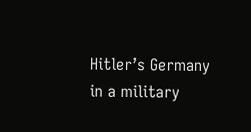Hitler’s Germany in a military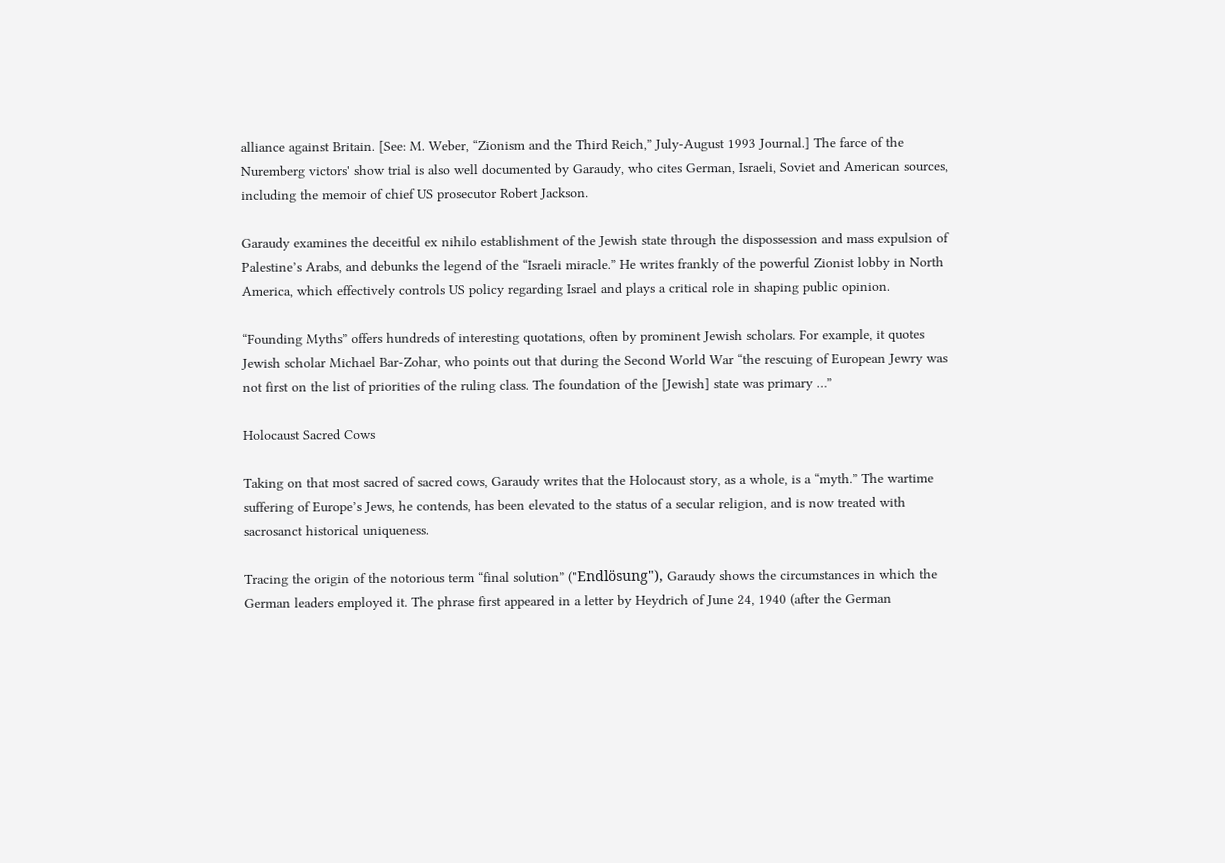alliance against Britain. [See: M. Weber, “Zionism and the Third Reich,” July-August 1993 Journal.] The farce of the Nuremberg victors' show trial is also well documented by Garaudy, who cites German, Israeli, Soviet and American sources, including the memoir of chief US prosecutor Robert Jackson.

Garaudy examines the deceitful ex nihilo establishment of the Jewish state through the dispossession and mass expulsion of Palestine’s Arabs, and debunks the legend of the “Israeli miracle.” He writes frankly of the powerful Zionist lobby in North America, which effectively controls US policy regarding Israel and plays a critical role in shaping public opinion.

“Founding Myths” offers hundreds of interesting quotations, often by prominent Jewish scholars. For example, it quotes Jewish scholar Michael Bar-Zohar, who points out that during the Second World War “the rescuing of European Jewry was not first on the list of priorities of the ruling class. The foundation of the [Jewish] state was primary …”

Holocaust Sacred Cows

Taking on that most sacred of sacred cows, Garaudy writes that the Holocaust story, as a whole, is a “myth.” The wartime suffering of Europe’s Jews, he contends, has been elevated to the status of a secular religion, and is now treated with sacrosanct historical uniqueness.

Tracing the origin of the notorious term “final solution” ("Endlösung"), Garaudy shows the circumstances in which the German leaders employed it. The phrase first appeared in a letter by Heydrich of June 24, 1940 (after the German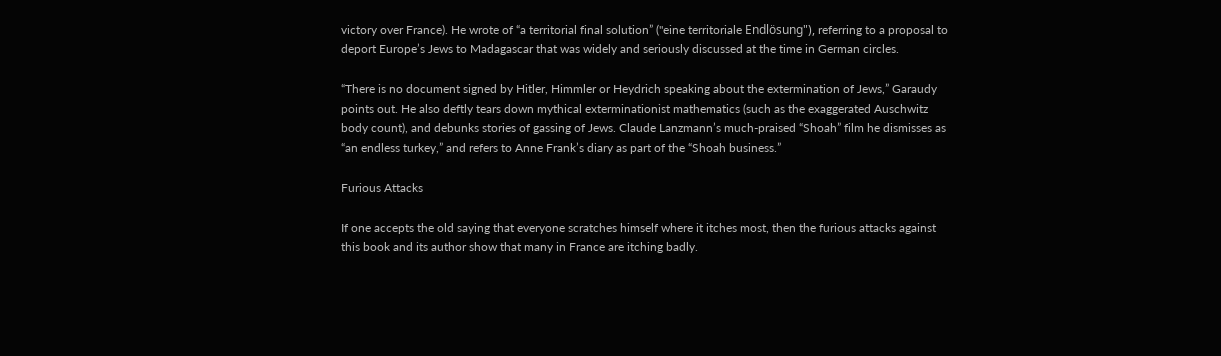victory over France). He wrote of “a territorial final solution” ("eine territoriale Endlösung"), referring to a proposal to deport Europe’s Jews to Madagascar that was widely and seriously discussed at the time in German circles.

“There is no document signed by Hitler, Himmler or Heydrich speaking about the extermination of Jews,” Garaudy points out. He also deftly tears down mythical exterminationist mathematics (such as the exaggerated Auschwitz body count), and debunks stories of gassing of Jews. Claude Lanzmann’s much-praised “Shoah” film he dismisses as “an endless turkey,” and refers to Anne Frank’s diary as part of the “Shoah business.”

Furious Attacks

If one accepts the old saying that everyone scratches himself where it itches most, then the furious attacks against this book and its author show that many in France are itching badly.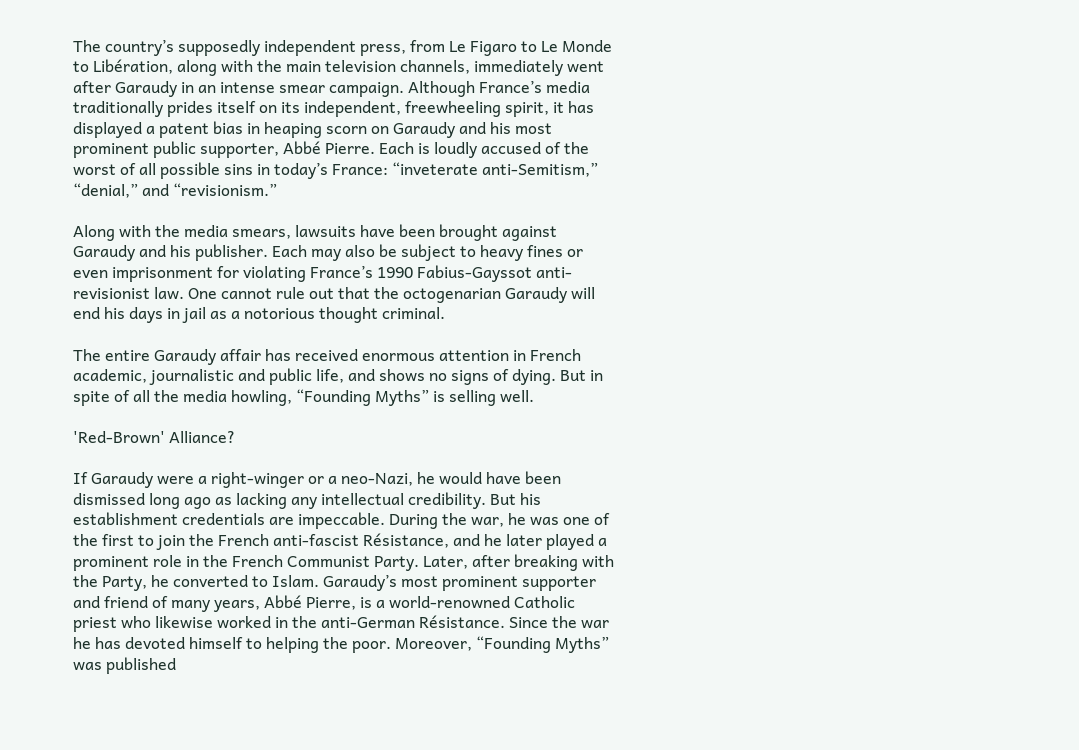The country’s supposedly independent press, from Le Figaro to Le Monde to Libération, along with the main television channels, immediately went after Garaudy in an intense smear campaign. Although France’s media traditionally prides itself on its independent, freewheeling spirit, it has displayed a patent bias in heaping scorn on Garaudy and his most prominent public supporter, Abbé Pierre. Each is loudly accused of the worst of all possible sins in today’s France: “inveterate anti-Semitism,” “denial,” and “revisionism.”

Along with the media smears, lawsuits have been brought against Garaudy and his publisher. Each may also be subject to heavy fines or even imprisonment for violating France’s 1990 Fabius-Gayssot anti-revisionist law. One cannot rule out that the octogenarian Garaudy will end his days in jail as a notorious thought criminal.

The entire Garaudy affair has received enormous attention in French academic, journalistic and public life, and shows no signs of dying. But in spite of all the media howling, “Founding Myths” is selling well.

'Red-Brown' Alliance?

If Garaudy were a right-winger or a neo-Nazi, he would have been dismissed long ago as lacking any intellectual credibility. But his establishment credentials are impeccable. During the war, he was one of the first to join the French anti-fascist Résistance, and he later played a prominent role in the French Communist Party. Later, after breaking with the Party, he converted to Islam. Garaudy’s most prominent supporter and friend of many years, Abbé Pierre, is a world-renowned Catholic priest who likewise worked in the anti-German Résistance. Since the war he has devoted himself to helping the poor. Moreover, “Founding Myths” was published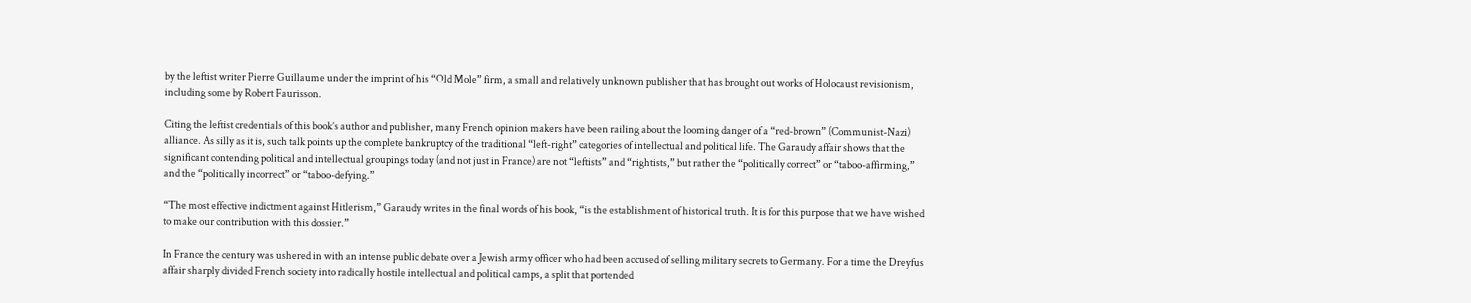by the leftist writer Pierre Guillaume under the imprint of his “Old Mole” firm, a small and relatively unknown publisher that has brought out works of Holocaust revisionism, including some by Robert Faurisson.

Citing the leftist credentials of this book’s author and publisher, many French opinion makers have been railing about the looming danger of a “red-brown” (Communist-Nazi) alliance. As silly as it is, such talk points up the complete bankruptcy of the traditional “left-right” categories of intellectual and political life. The Garaudy affair shows that the significant contending political and intellectual groupings today (and not just in France) are not “leftists” and “rightists,” but rather the “politically correct” or “taboo-affirming,” and the “politically incorrect” or “taboo-defying.”

“The most effective indictment against Hitlerism,” Garaudy writes in the final words of his book, “is the establishment of historical truth. It is for this purpose that we have wished to make our contribution with this dossier.”

In France the century was ushered in with an intense public debate over a Jewish army officer who had been accused of selling military secrets to Germany. For a time the Dreyfus affair sharply divided French society into radically hostile intellectual and political camps, a split that portended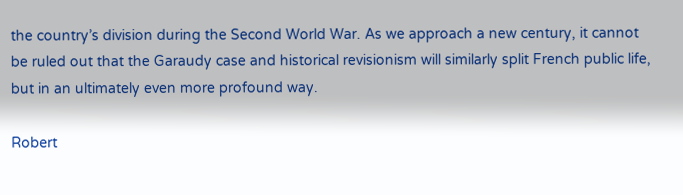the country’s division during the Second World War. As we approach a new century, it cannot be ruled out that the Garaudy case and historical revisionism will similarly split French public life, but in an ultimately even more profound way.

Robert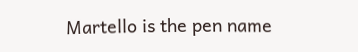Martello is the pen name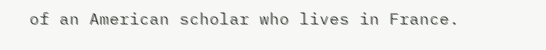of an American scholar who lives in France.